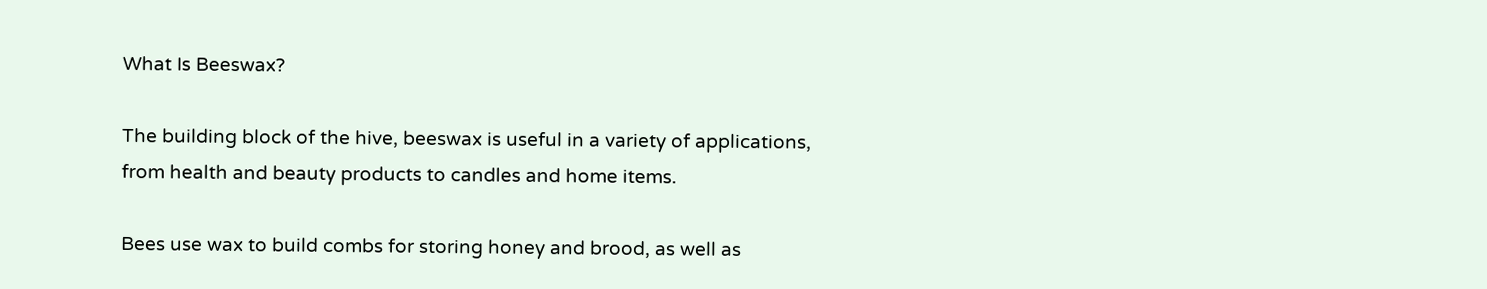What Is Beeswax?

The building block of the hive, beeswax is useful in a variety of applications, from health and beauty products to candles and home items.

Bees use wax to build combs for storing honey and brood, as well as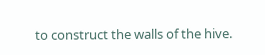to construct the walls of the hive.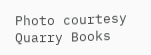Photo courtesy Quarry Books